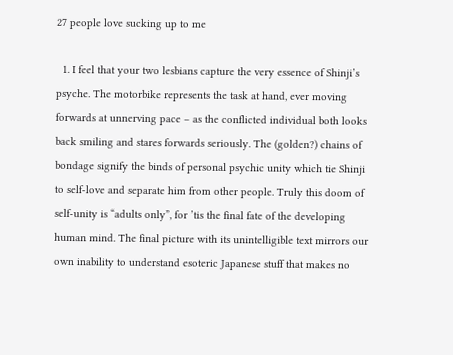27 people love sucking up to me

  1. I feel that your two lesbians capture the very essence of Shinji’s psyche. The motorbike represents the task at hand, ever moving forwards at unnerving pace – as the conflicted individual both looks back smiling and stares forwards seriously. The (golden?) chains of bondage signify the binds of personal psychic unity which tie Shinji to self-love and separate him from other people. Truly this doom of self-unity is “adults only”, for ’tis the final fate of the developing human mind. The final picture with its unintelligible text mirrors our own inability to understand esoteric Japanese stuff that makes no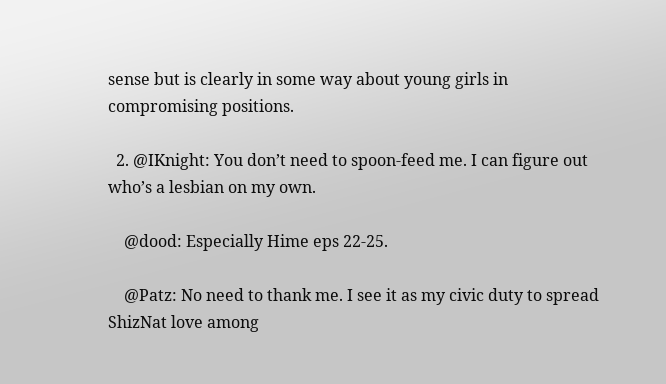sense but is clearly in some way about young girls in compromising positions.

  2. @IKnight: You don’t need to spoon-feed me. I can figure out who’s a lesbian on my own.

    @dood: Especially Hime eps 22-25.

    @Patz: No need to thank me. I see it as my civic duty to spread ShizNat love among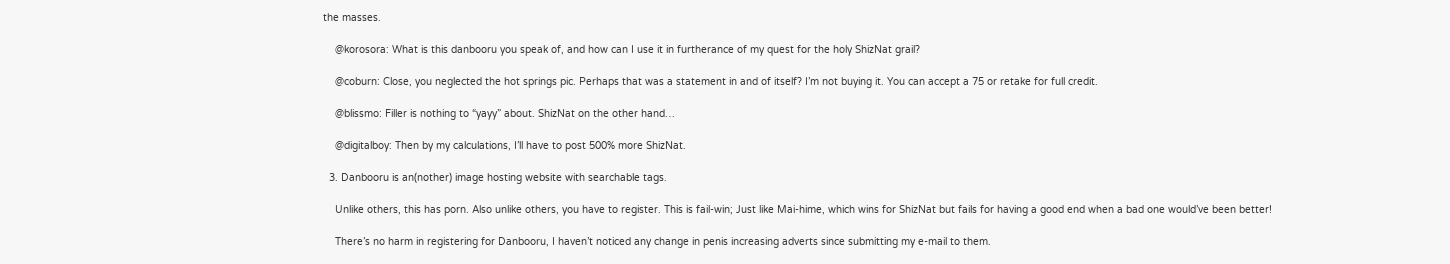the masses.

    @korosora: What is this danbooru you speak of, and how can I use it in furtherance of my quest for the holy ShizNat grail?

    @coburn: Close, you neglected the hot springs pic. Perhaps that was a statement in and of itself? I’m not buying it. You can accept a 75 or retake for full credit.

    @blissmo: Filler is nothing to “yayy” about. ShizNat on the other hand…

    @digitalboy: Then by my calculations, I’ll have to post 500% more ShizNat.

  3. Danbooru is an(nother) image hosting website with searchable tags.

    Unlike others, this has porn. Also unlike others, you have to register. This is fail-win; Just like Mai-hime, which wins for ShizNat but fails for having a good end when a bad one would’ve been better!

    There’s no harm in registering for Danbooru, I haven’t noticed any change in penis increasing adverts since submitting my e-mail to them.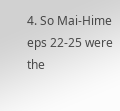4. So Mai-Hime eps 22-25 were the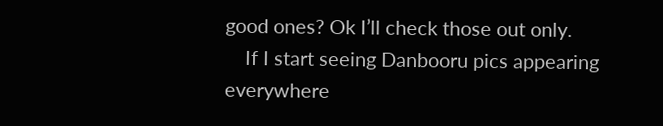good ones? Ok I’ll check those out only.
    If I start seeing Danbooru pics appearing everywhere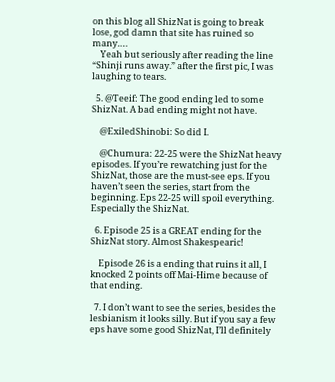on this blog all ShizNat is going to break lose, god damn that site has ruined so many….
    Yeah but seriously after reading the line “Shinji runs away.” after the first pic, I was laughing to tears.

  5. @Teeif: The good ending led to some ShizNat. A bad ending might not have.

    @ExiledShinobi: So did I.

    @Chumura: 22-25 were the ShizNat heavy episodes. If you’re rewatching just for the ShizNat, those are the must-see eps. If you haven’t seen the series, start from the beginning. Eps 22-25 will spoil everything. Especially the ShizNat.

  6. Episode 25 is a GREAT ending for the ShizNat story. Almost Shakespearic!

    Episode 26 is a ending that ruins it all, I knocked 2 points off Mai-Hime because of that ending.

  7. I don’t want to see the series, besides the lesbianism it looks silly. But if you say a few eps have some good ShizNat, I’ll definitely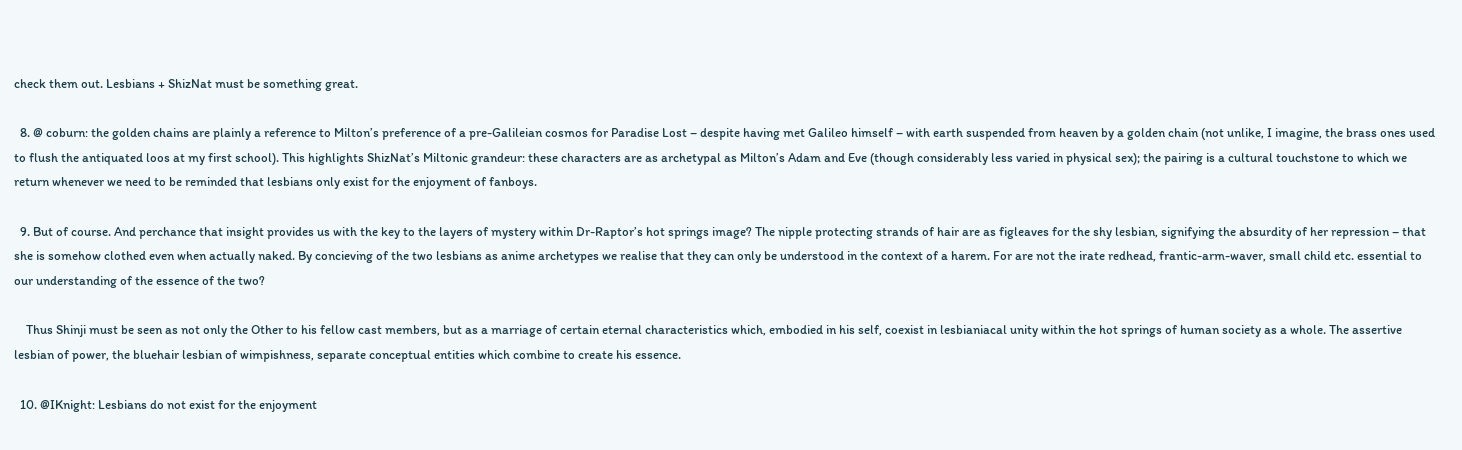check them out. Lesbians + ShizNat must be something great.

  8. @ coburn: the golden chains are plainly a reference to Milton’s preference of a pre-Galileian cosmos for Paradise Lost – despite having met Galileo himself – with earth suspended from heaven by a golden chain (not unlike, I imagine, the brass ones used to flush the antiquated loos at my first school). This highlights ShizNat’s Miltonic grandeur: these characters are as archetypal as Milton’s Adam and Eve (though considerably less varied in physical sex); the pairing is a cultural touchstone to which we return whenever we need to be reminded that lesbians only exist for the enjoyment of fanboys.

  9. But of course. And perchance that insight provides us with the key to the layers of mystery within Dr-Raptor’s hot springs image? The nipple protecting strands of hair are as figleaves for the shy lesbian, signifying the absurdity of her repression – that she is somehow clothed even when actually naked. By concieving of the two lesbians as anime archetypes we realise that they can only be understood in the context of a harem. For are not the irate redhead, frantic-arm-waver, small child etc. essential to our understanding of the essence of the two?

    Thus Shinji must be seen as not only the Other to his fellow cast members, but as a marriage of certain eternal characteristics which, embodied in his self, coexist in lesbianiacal unity within the hot springs of human society as a whole. The assertive lesbian of power, the bluehair lesbian of wimpishness, separate conceptual entities which combine to create his essence.

  10. @IKnight: Lesbians do not exist for the enjoyment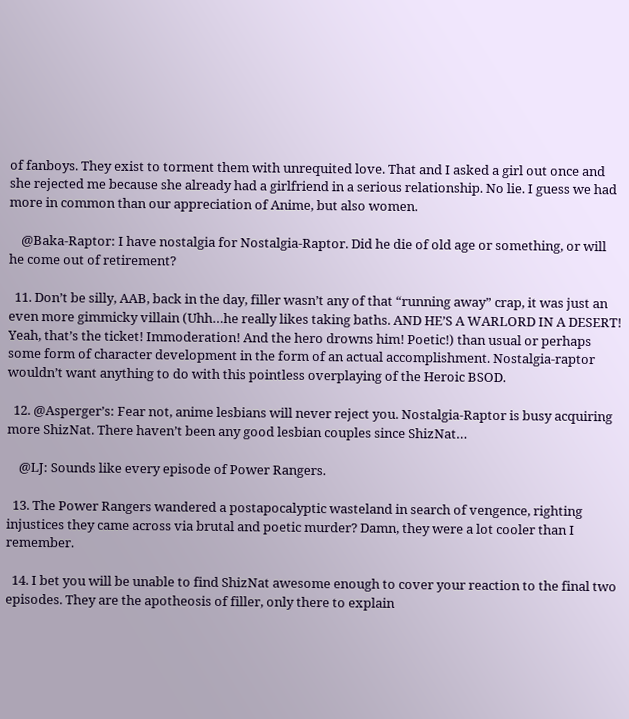of fanboys. They exist to torment them with unrequited love. That and I asked a girl out once and she rejected me because she already had a girlfriend in a serious relationship. No lie. I guess we had more in common than our appreciation of Anime, but also women.

    @Baka-Raptor: I have nostalgia for Nostalgia-Raptor. Did he die of old age or something, or will he come out of retirement?

  11. Don’t be silly, AAB, back in the day, filler wasn’t any of that “running away” crap, it was just an even more gimmicky villain (Uhh…he really likes taking baths. AND HE’S A WARLORD IN A DESERT! Yeah, that’s the ticket! Immoderation! And the hero drowns him! Poetic!) than usual or perhaps some form of character development in the form of an actual accomplishment. Nostalgia-raptor wouldn’t want anything to do with this pointless overplaying of the Heroic BSOD.

  12. @Asperger’s: Fear not, anime lesbians will never reject you. Nostalgia-Raptor is busy acquiring more ShizNat. There haven’t been any good lesbian couples since ShizNat…

    @LJ: Sounds like every episode of Power Rangers.

  13. The Power Rangers wandered a postapocalyptic wasteland in search of vengence, righting injustices they came across via brutal and poetic murder? Damn, they were a lot cooler than I remember.

  14. I bet you will be unable to find ShizNat awesome enough to cover your reaction to the final two episodes. They are the apotheosis of filler, only there to explain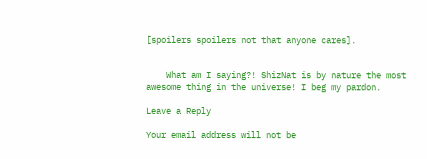[spoilers spoilers not that anyone cares].


    What am I saying?! ShizNat is by nature the most awesome thing in the universe! I beg my pardon.

Leave a Reply

Your email address will not be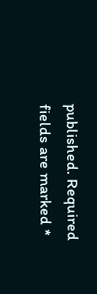published. Required fields are marked *